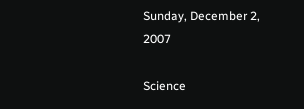Sunday, December 2, 2007

Science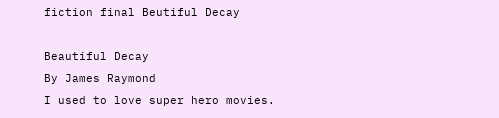fiction final Beutiful Decay

Beautiful Decay
By James Raymond
I used to love super hero movies.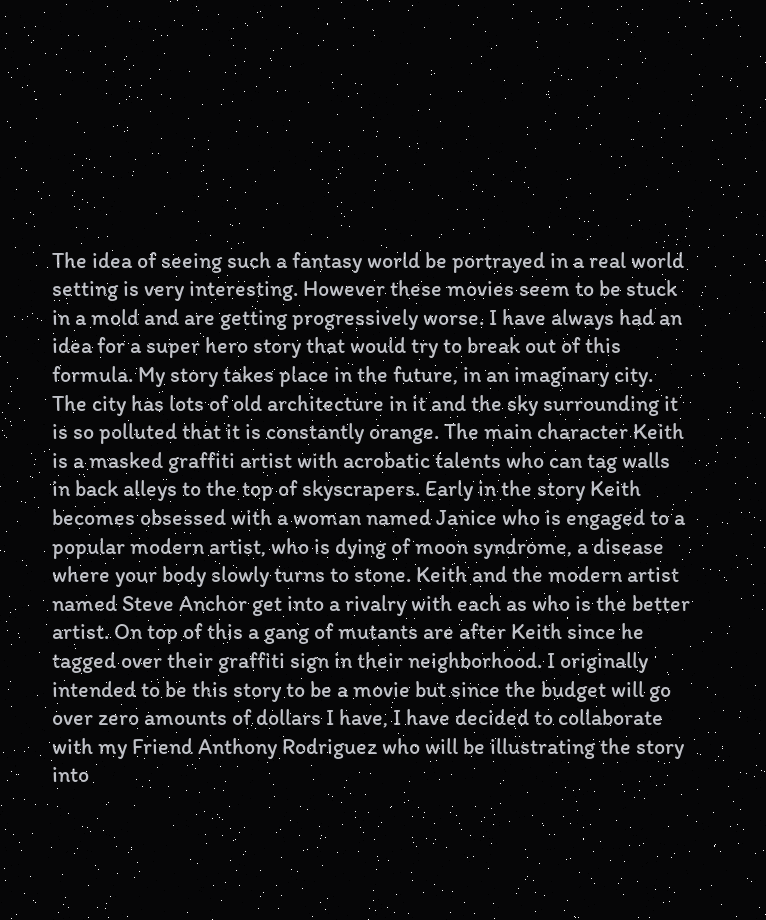The idea of seeing such a fantasy world be portrayed in a real world setting is very interesting. However these movies seem to be stuck in a mold and are getting progressively worse. I have always had an idea for a super hero story that would try to break out of this formula. My story takes place in the future, in an imaginary city. The city has lots of old architecture in it and the sky surrounding it is so polluted that it is constantly orange. The main character Keith is a masked graffiti artist with acrobatic talents who can tag walls in back alleys to the top of skyscrapers. Early in the story Keith becomes obsessed with a woman named Janice who is engaged to a popular modern artist, who is dying of moon syndrome, a disease where your body slowly turns to stone. Keith and the modern artist named Steve Anchor get into a rivalry with each as who is the better artist. On top of this a gang of mutants are after Keith since he tagged over their graffiti sign in their neighborhood. I originally intended to be this story to be a movie but since the budget will go over zero amounts of dollars I have, I have decided to collaborate with my Friend Anthony Rodriguez who will be illustrating the story into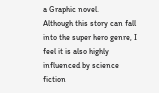a Graphic novel.
Although this story can fall into the super hero genre, I feel it is also highly influenced by science fiction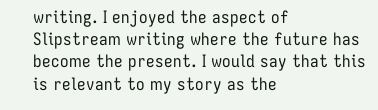writing. I enjoyed the aspect of Slipstream writing where the future has become the present. I would say that this is relevant to my story as the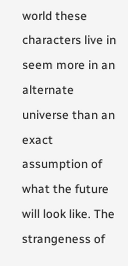world these characters live in seem more in an alternate universe than an exact assumption of what the future will look like. The strangeness of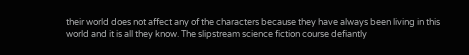their world does not affect any of the characters because they have always been living in this world and it is all they know. The slipstream science fiction course defiantly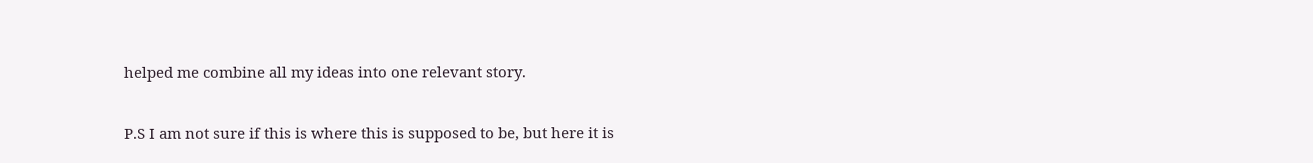helped me combine all my ideas into one relevant story.

P.S I am not sure if this is where this is supposed to be, but here it is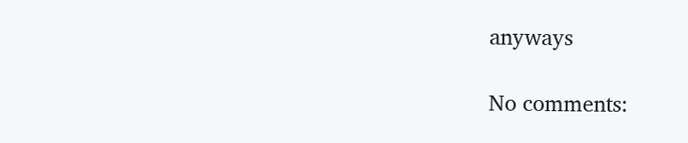anyways

No comments: